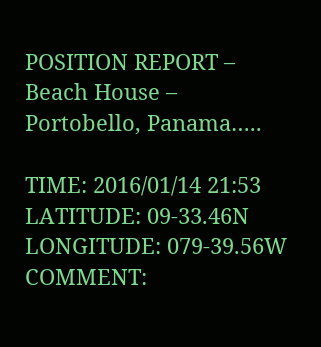POSITION REPORT – Beach House – Portobello, Panama…..

TIME: 2016/01/14 21:53
LATITUDE: 09-33.46N
LONGITUDE: 079-39.56W
COMMENT: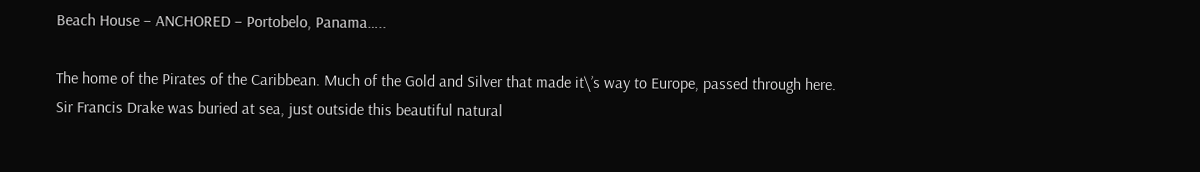Beach House – ANCHORED – Portobelo, Panama…..

The home of the Pirates of the Caribbean. Much of the Gold and Silver that made it\’s way to Europe, passed through here.
Sir Francis Drake was buried at sea, just outside this beautiful natural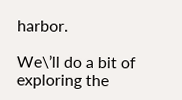harbor.

We\’ll do a bit of exploring the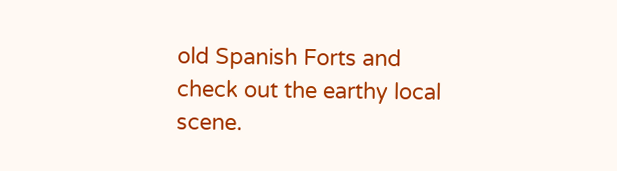old Spanish Forts and check out the earthy local scene.